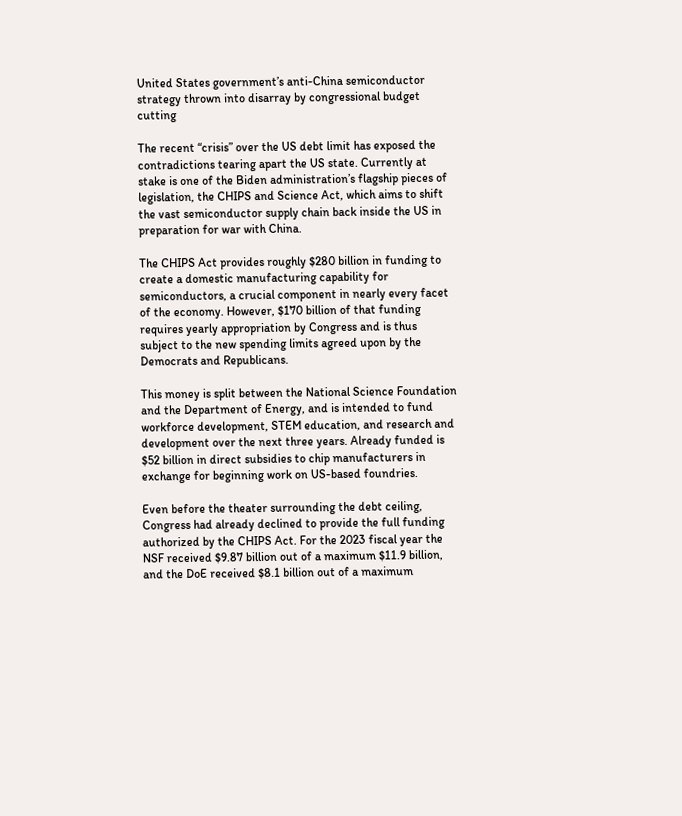United States government’s anti-China semiconductor strategy thrown into disarray by congressional budget cutting

The recent “crisis” over the US debt limit has exposed the contradictions tearing apart the US state. Currently at stake is one of the Biden administration’s flagship pieces of legislation, the CHIPS and Science Act, which aims to shift the vast semiconductor supply chain back inside the US in preparation for war with China.

The CHIPS Act provides roughly $280 billion in funding to create a domestic manufacturing capability for semiconductors, a crucial component in nearly every facet of the economy. However, $170 billion of that funding requires yearly appropriation by Congress and is thus subject to the new spending limits agreed upon by the Democrats and Republicans.

This money is split between the National Science Foundation and the Department of Energy, and is intended to fund workforce development, STEM education, and research and development over the next three years. Already funded is $52 billion in direct subsidies to chip manufacturers in exchange for beginning work on US-based foundries.

Even before the theater surrounding the debt ceiling, Congress had already declined to provide the full funding authorized by the CHIPS Act. For the 2023 fiscal year the NSF received $9.87 billion out of a maximum $11.9 billion, and the DoE received $8.1 billion out of a maximum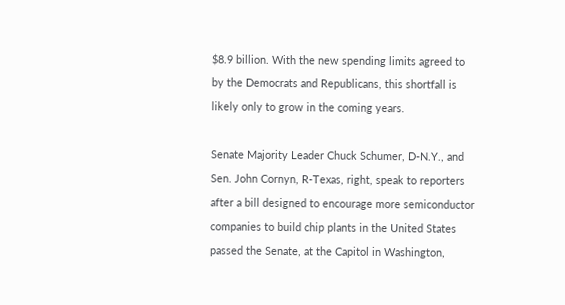$8.9 billion. With the new spending limits agreed to by the Democrats and Republicans, this shortfall is likely only to grow in the coming years.

Senate Majority Leader Chuck Schumer, D-N.Y., and Sen. John Cornyn, R-Texas, right, speak to reporters after a bill designed to encourage more semiconductor companies to build chip plants in the United States passed the Senate, at the Capitol in Washington,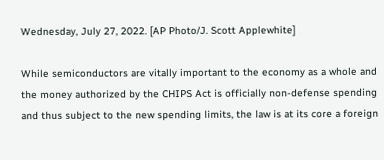Wednesday, July 27, 2022. [AP Photo/J. Scott Applewhite]

While semiconductors are vitally important to the economy as a whole and the money authorized by the CHIPS Act is officially non-defense spending and thus subject to the new spending limits, the law is at its core a foreign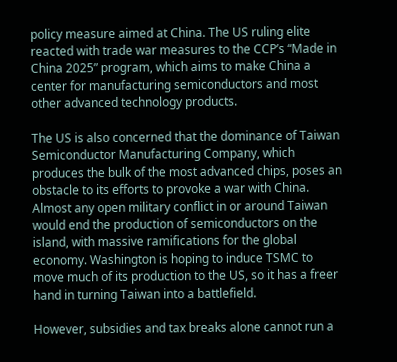policy measure aimed at China. The US ruling elite reacted with trade war measures to the CCP’s “Made in China 2025” program, which aims to make China a center for manufacturing semiconductors and most other advanced technology products.

The US is also concerned that the dominance of Taiwan Semiconductor Manufacturing Company, which produces the bulk of the most advanced chips, poses an obstacle to its efforts to provoke a war with China. Almost any open military conflict in or around Taiwan would end the production of semiconductors on the island, with massive ramifications for the global economy. Washington is hoping to induce TSMC to move much of its production to the US, so it has a freer hand in turning Taiwan into a battlefield.

However, subsidies and tax breaks alone cannot run a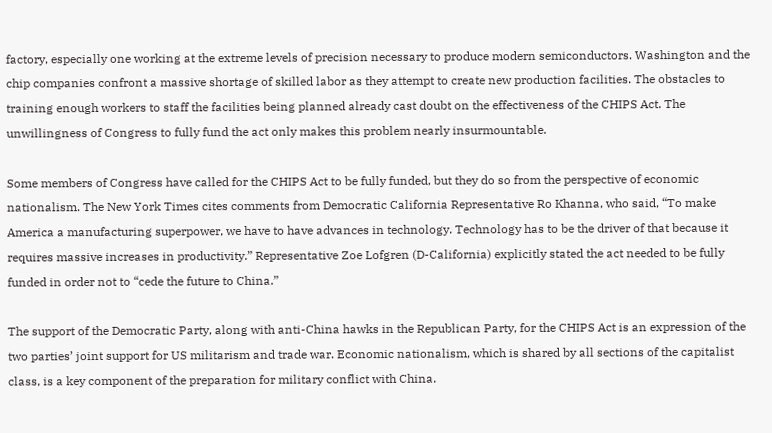factory, especially one working at the extreme levels of precision necessary to produce modern semiconductors. Washington and the chip companies confront a massive shortage of skilled labor as they attempt to create new production facilities. The obstacles to training enough workers to staff the facilities being planned already cast doubt on the effectiveness of the CHIPS Act. The unwillingness of Congress to fully fund the act only makes this problem nearly insurmountable.

Some members of Congress have called for the CHIPS Act to be fully funded, but they do so from the perspective of economic nationalism. The New York Times cites comments from Democratic California Representative Ro Khanna, who said, “To make America a manufacturing superpower, we have to have advances in technology. Technology has to be the driver of that because it requires massive increases in productivity.” Representative Zoe Lofgren (D-California) explicitly stated the act needed to be fully funded in order not to “cede the future to China.”

The support of the Democratic Party, along with anti-China hawks in the Republican Party, for the CHIPS Act is an expression of the two parties’ joint support for US militarism and trade war. Economic nationalism, which is shared by all sections of the capitalist class, is a key component of the preparation for military conflict with China.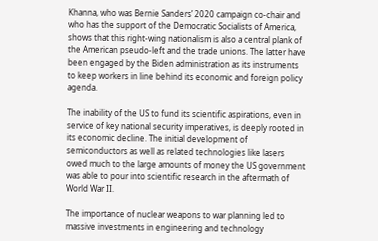Khanna, who was Bernie Sanders’ 2020 campaign co-chair and who has the support of the Democratic Socialists of America, shows that this right-wing nationalism is also a central plank of the American pseudo-left and the trade unions. The latter have been engaged by the Biden administration as its instruments to keep workers in line behind its economic and foreign policy agenda.

The inability of the US to fund its scientific aspirations, even in service of key national security imperatives, is deeply rooted in its economic decline. The initial development of semiconductors as well as related technologies like lasers owed much to the large amounts of money the US government was able to pour into scientific research in the aftermath of World War II.

The importance of nuclear weapons to war planning led to massive investments in engineering and technology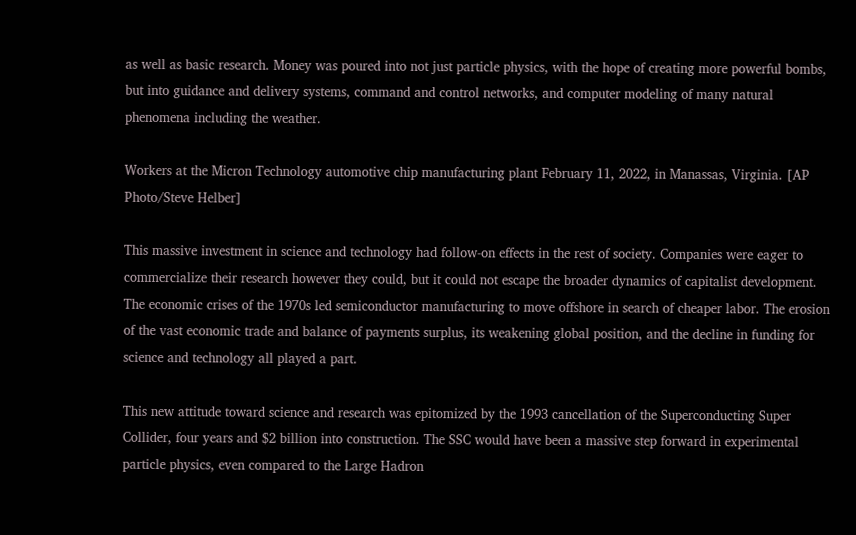as well as basic research. Money was poured into not just particle physics, with the hope of creating more powerful bombs, but into guidance and delivery systems, command and control networks, and computer modeling of many natural phenomena including the weather.

Workers at the Micron Technology automotive chip manufacturing plant February 11, 2022, in Manassas, Virginia. [AP Photo/Steve Helber]

This massive investment in science and technology had follow-on effects in the rest of society. Companies were eager to commercialize their research however they could, but it could not escape the broader dynamics of capitalist development. The economic crises of the 1970s led semiconductor manufacturing to move offshore in search of cheaper labor. The erosion of the vast economic trade and balance of payments surplus, its weakening global position, and the decline in funding for science and technology all played a part.

This new attitude toward science and research was epitomized by the 1993 cancellation of the Superconducting Super Collider, four years and $2 billion into construction. The SSC would have been a massive step forward in experimental particle physics, even compared to the Large Hadron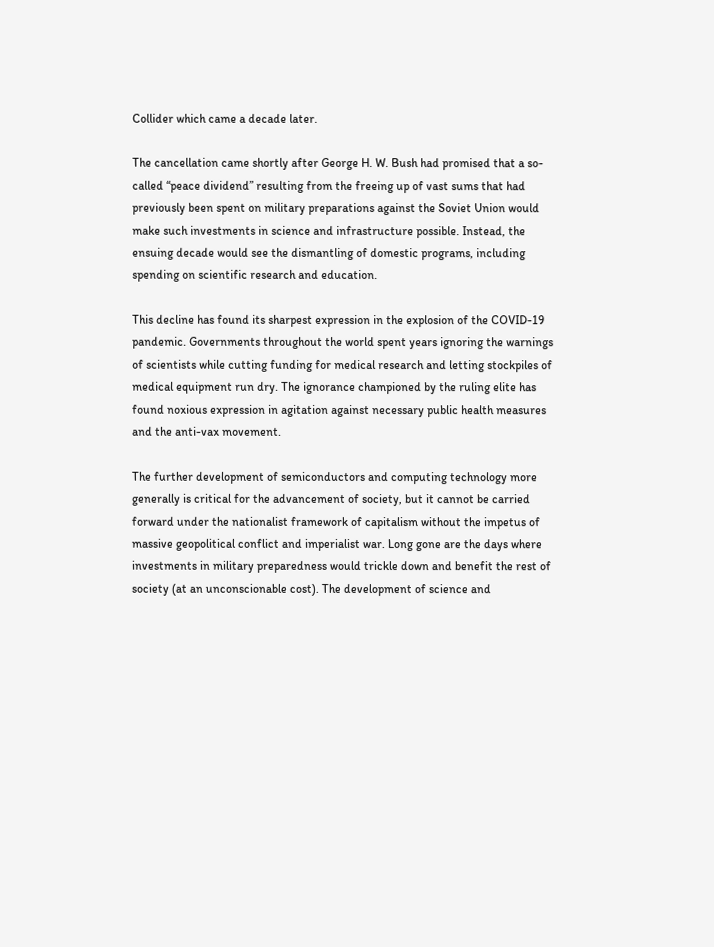Collider which came a decade later.

The cancellation came shortly after George H. W. Bush had promised that a so-called “peace dividend” resulting from the freeing up of vast sums that had previously been spent on military preparations against the Soviet Union would make such investments in science and infrastructure possible. Instead, the ensuing decade would see the dismantling of domestic programs, including spending on scientific research and education.

This decline has found its sharpest expression in the explosion of the COVID-19 pandemic. Governments throughout the world spent years ignoring the warnings of scientists while cutting funding for medical research and letting stockpiles of medical equipment run dry. The ignorance championed by the ruling elite has found noxious expression in agitation against necessary public health measures and the anti-vax movement.

The further development of semiconductors and computing technology more generally is critical for the advancement of society, but it cannot be carried forward under the nationalist framework of capitalism without the impetus of massive geopolitical conflict and imperialist war. Long gone are the days where investments in military preparedness would trickle down and benefit the rest of society (at an unconscionable cost). The development of science and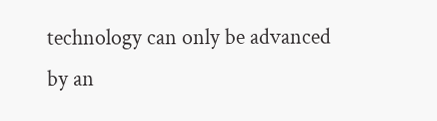technology can only be advanced by an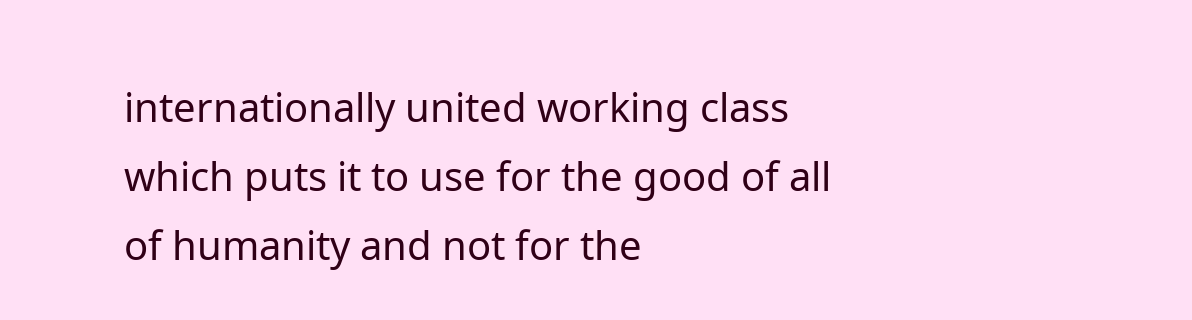internationally united working class which puts it to use for the good of all of humanity and not for the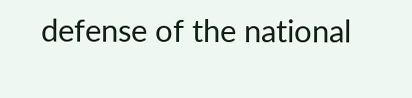defense of the national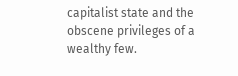capitalist state and the obscene privileges of a wealthy few.